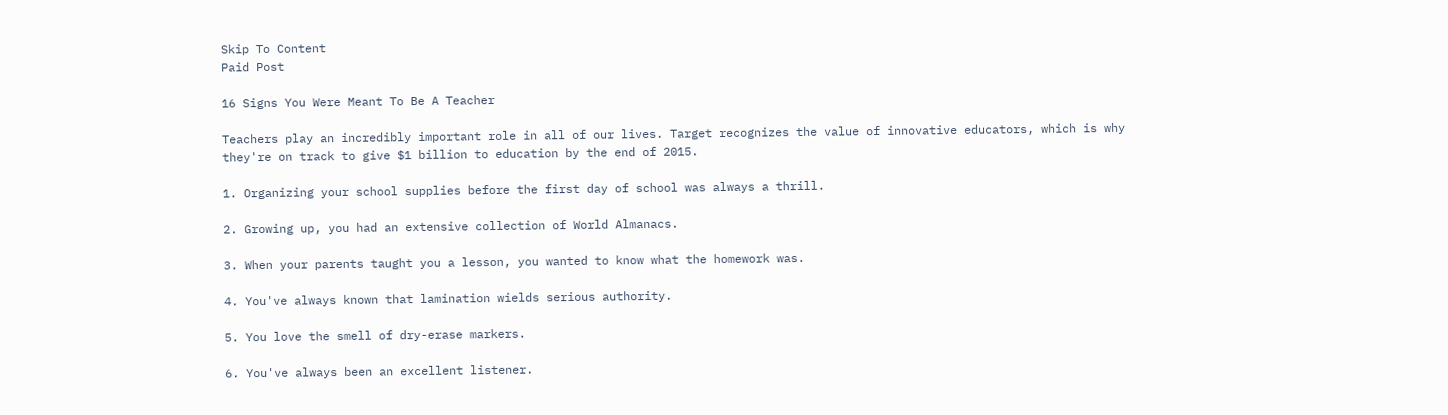Skip To Content
Paid Post

16 Signs You Were Meant To Be A Teacher

Teachers play an incredibly important role in all of our lives. Target recognizes the value of innovative educators, which is why they're on track to give $1 billion to education by the end of 2015.

1. Organizing your school supplies before the first day of school was always a thrill.

2. Growing up, you had an extensive collection of World Almanacs.

3. When your parents taught you a lesson, you wanted to know what the homework was.

4. You've always known that lamination wields serious authority.

5. You love the smell of dry-erase markers.

6. You've always been an excellent listener.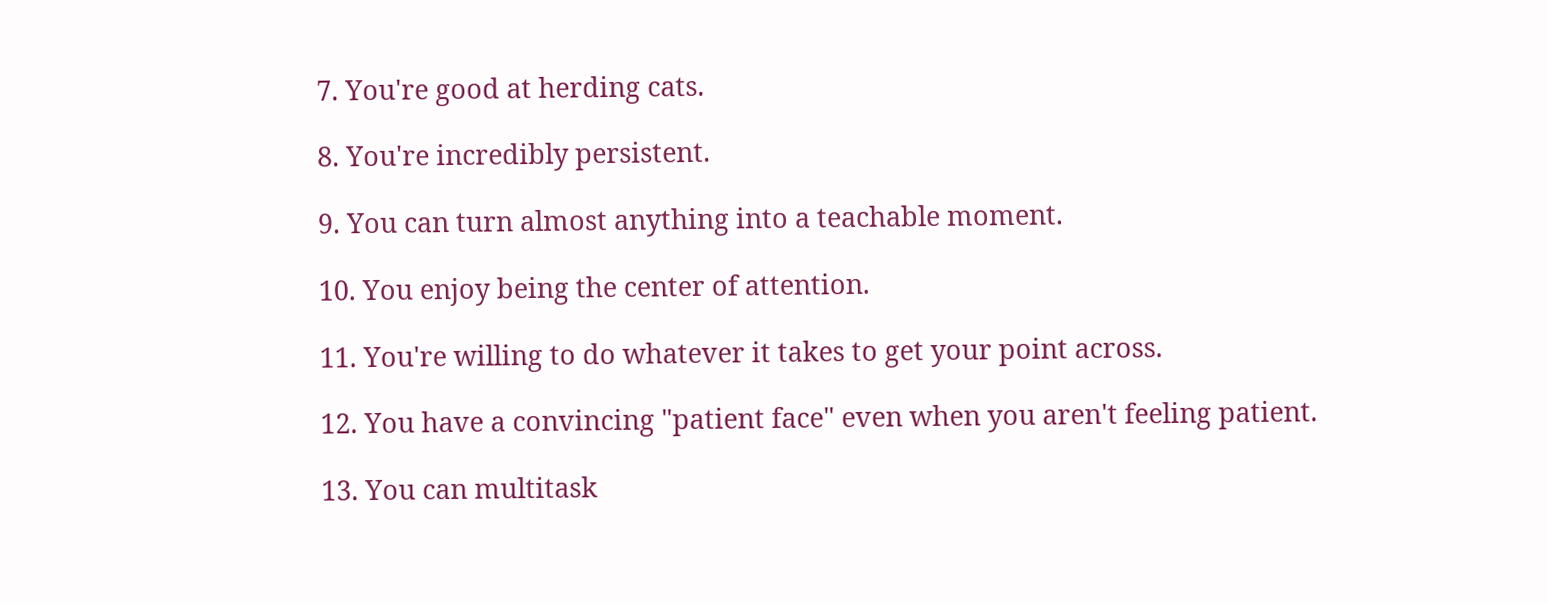7. You're good at herding cats.

8. You're incredibly persistent.

9. You can turn almost anything into a teachable moment.

10. You enjoy being the center of attention.

11. You're willing to do whatever it takes to get your point across.

12. You have a convincing "patient face" even when you aren't feeling patient.

13. You can multitask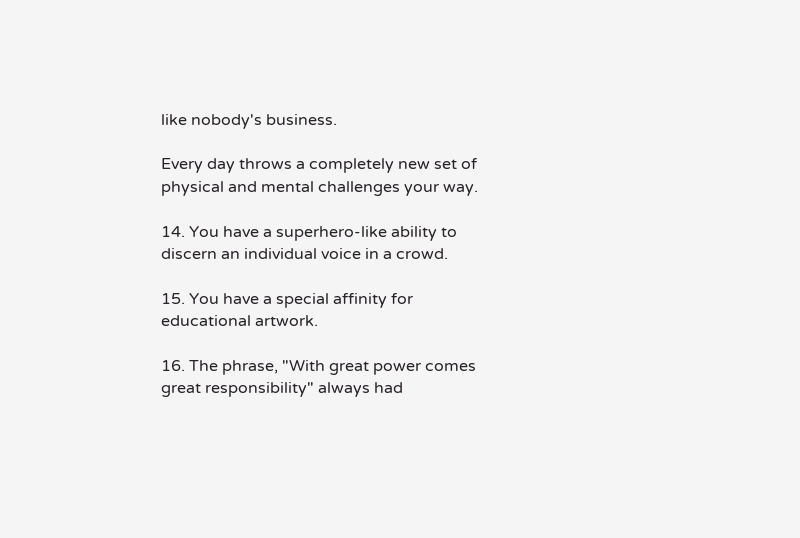like nobody's business.

Every day throws a completely new set of physical and mental challenges your way.

14. You have a superhero-like ability to discern an individual voice in a crowd.

15. You have a special affinity for educational artwork.

16. The phrase, "With great power comes great responsibility" always had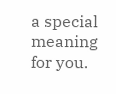a special meaning for you.